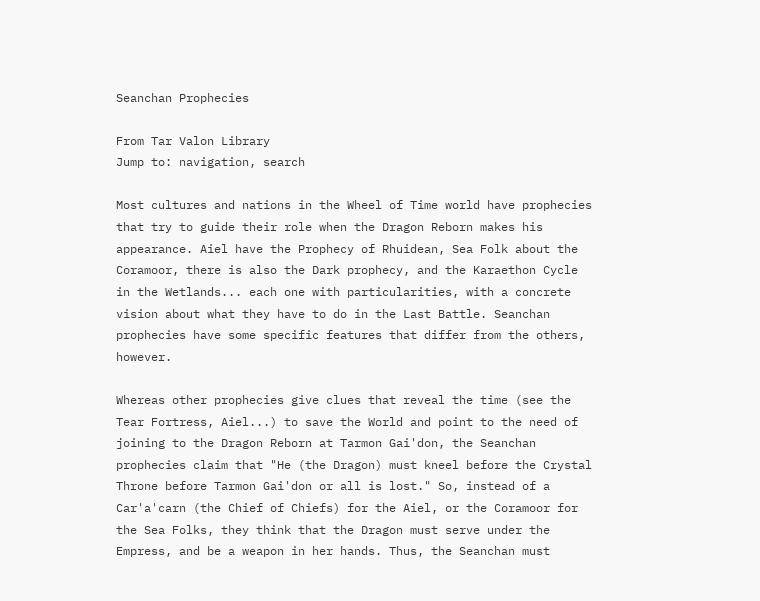Seanchan Prophecies

From Tar Valon Library
Jump to: navigation, search

Most cultures and nations in the Wheel of Time world have prophecies that try to guide their role when the Dragon Reborn makes his appearance. Aiel have the Prophecy of Rhuidean, Sea Folk about the Coramoor, there is also the Dark prophecy, and the Karaethon Cycle in the Wetlands... each one with particularities, with a concrete vision about what they have to do in the Last Battle. Seanchan prophecies have some specific features that differ from the others, however.

Whereas other prophecies give clues that reveal the time (see the Tear Fortress, Aiel...) to save the World and point to the need of joining to the Dragon Reborn at Tarmon Gai'don, the Seanchan prophecies claim that "He (the Dragon) must kneel before the Crystal Throne before Tarmon Gai'don or all is lost." So, instead of a Car'a'carn (the Chief of Chiefs) for the Aiel, or the Coramoor for the Sea Folks, they think that the Dragon must serve under the Empress, and be a weapon in her hands. Thus, the Seanchan must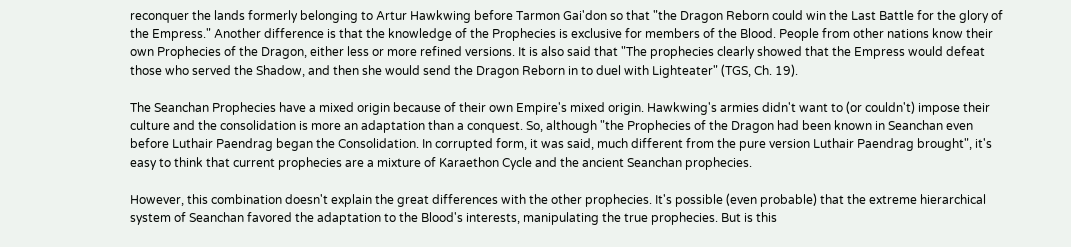reconquer the lands formerly belonging to Artur Hawkwing before Tarmon Gai'don so that "the Dragon Reborn could win the Last Battle for the glory of the Empress." Another difference is that the knowledge of the Prophecies is exclusive for members of the Blood. People from other nations know their own Prophecies of the Dragon, either less or more refined versions. It is also said that "The prophecies clearly showed that the Empress would defeat those who served the Shadow, and then she would send the Dragon Reborn in to duel with Lighteater" (TGS, Ch. 19).

The Seanchan Prophecies have a mixed origin because of their own Empire's mixed origin. Hawkwing's armies didn't want to (or couldn't) impose their culture and the consolidation is more an adaptation than a conquest. So, although "the Prophecies of the Dragon had been known in Seanchan even before Luthair Paendrag began the Consolidation. In corrupted form, it was said, much different from the pure version Luthair Paendrag brought", it's easy to think that current prophecies are a mixture of Karaethon Cycle and the ancient Seanchan prophecies.

However, this combination doesn't explain the great differences with the other prophecies. It's possible (even probable) that the extreme hierarchical system of Seanchan favored the adaptation to the Blood's interests, manipulating the true prophecies. But is this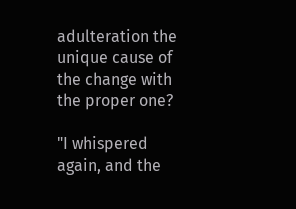adulteration the unique cause of the change with the proper one?

"I whispered again, and the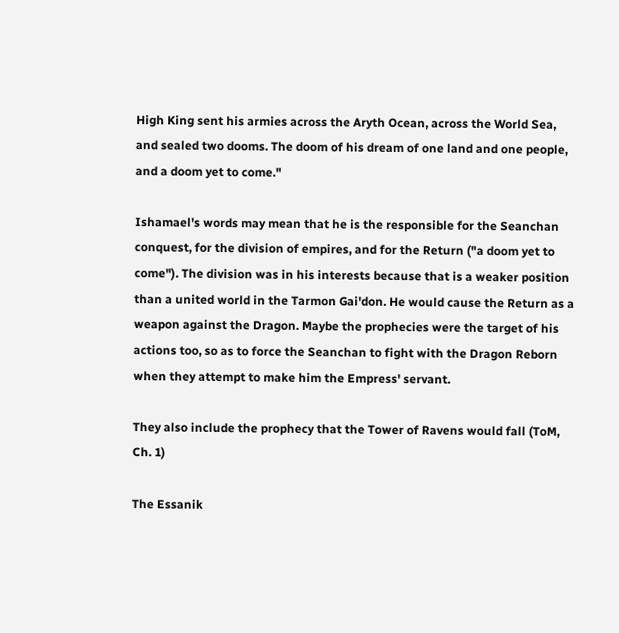High King sent his armies across the Aryth Ocean, across the World Sea, and sealed two dooms. The doom of his dream of one land and one people, and a doom yet to come."

Ishamael's words may mean that he is the responsible for the Seanchan conquest, for the division of empires, and for the Return ("a doom yet to come"). The division was in his interests because that is a weaker position than a united world in the Tarmon Gai'don. He would cause the Return as a weapon against the Dragon. Maybe the prophecies were the target of his actions too, so as to force the Seanchan to fight with the Dragon Reborn when they attempt to make him the Empress' servant.

They also include the prophecy that the Tower of Ravens would fall (ToM, Ch. 1)

The Essanik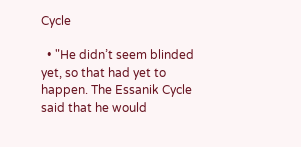Cycle

  • "He didn’t seem blinded yet, so that had yet to happen. The Essanik Cycle said that he would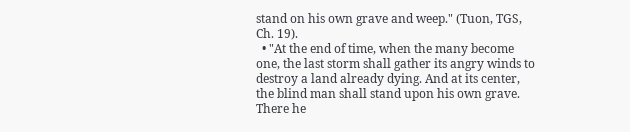stand on his own grave and weep." (Tuon, TGS, Ch. 19).
  • "At the end of time, when the many become one, the last storm shall gather its angry winds to destroy a land already dying. And at its center, the blind man shall stand upon his own grave. There he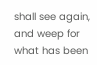shall see again, and weep for what has been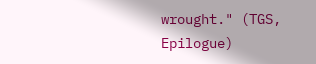wrought." (TGS, Epilogue)